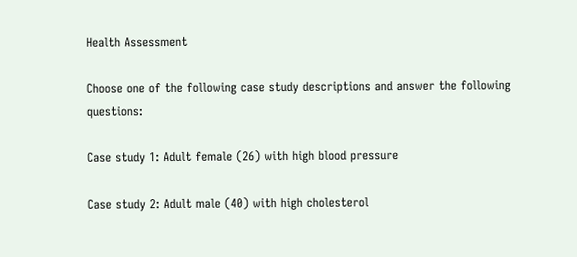Health Assessment

Choose one of the following case study descriptions and answer the following questions:

Case study 1: Adult female (26) with high blood pressure

Case study 2: Adult male (40) with high cholesterol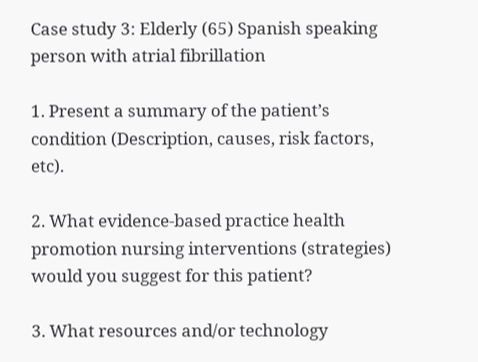Case study 3: Elderly (65) Spanish speaking person with atrial fibrillation

1. Present a summary of the patient’s condition (Description, causes, risk factors, etc).

2. What evidence-based practice health promotion nursing interventions (strategies) would you suggest for this patient?

3. What resources and/or technology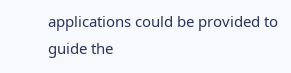applications could be provided to guide the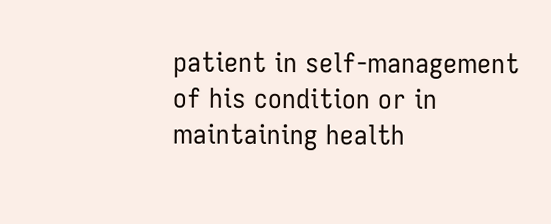patient in self-management of his condition or in maintaining health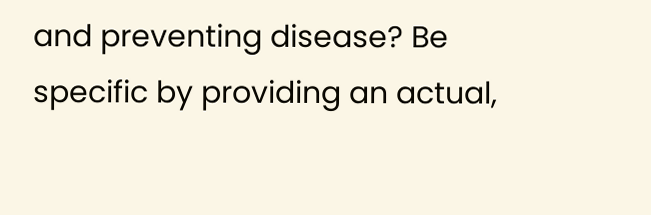and preventing disease? Be specific by providing an actual,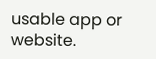usable app or website.